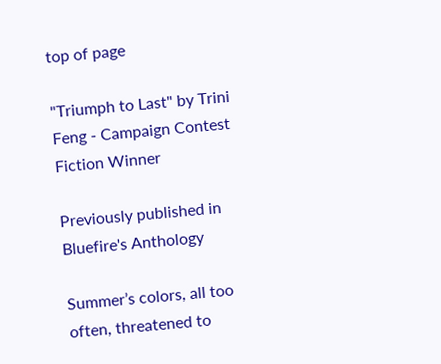top of page

"Triumph to Last" by Trini Feng - Campaign Contest Fiction Winner

Previously published in Bluefire's Anthology

Summer’s colors, all too often, threatened to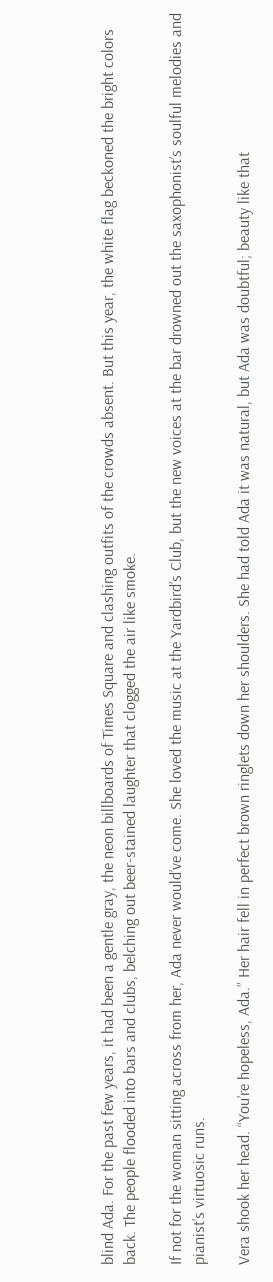blind Ada. For the past few years, it had been a gentle gray, the neon billboards of Times Square and clashing outfits of the crowds absent. But this year, the white flag beckoned the bright colors back. The people flooded into bars and clubs, belching out beer-stained laughter that clogged the air like smoke.

If not for the woman sitting across from her, Ada never would’ve come. She loved the music at the Yardbird’s Club, but the new voices at the bar drowned out the saxophonist’s soulful melodies and pianist’s virtuosic runs.

Vera shook her head. “You’re hopeless, Ada.” Her hair fell in perfect brown ringlets down her shoulders. She had told Ada it was natural, but Ada was doubtful; beauty like that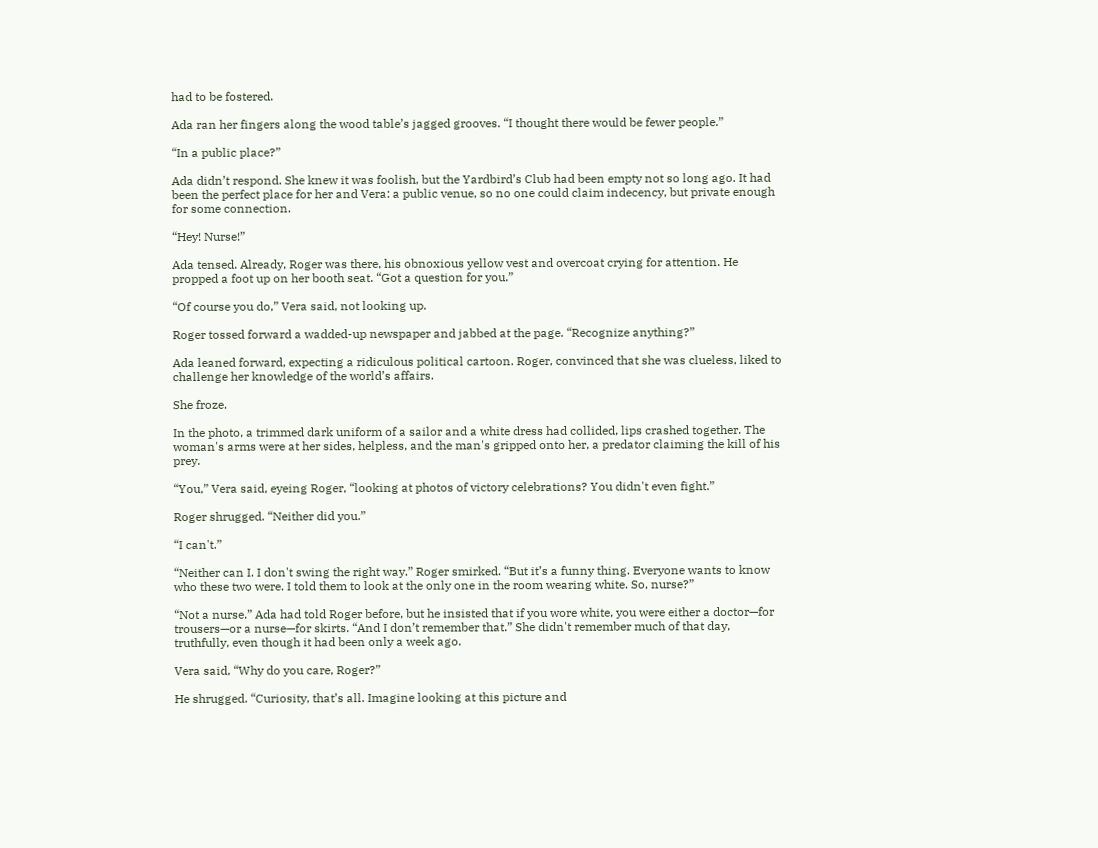had to be fostered.

Ada ran her fingers along the wood table’s jagged grooves. “I thought there would be fewer people.”

“In a public place?”

Ada didn’t respond. She knew it was foolish, but the Yardbird’s Club had been empty not so long ago. It had been the perfect place for her and Vera: a public venue, so no one could claim indecency, but private enough for some connection.

“Hey! Nurse!”

Ada tensed. Already, Roger was there, his obnoxious yellow vest and overcoat crying for attention. He propped a foot up on her booth seat. “Got a question for you.”

“Of course you do,” Vera said, not looking up.

Roger tossed forward a wadded-up newspaper and jabbed at the page. “Recognize anything?”

Ada leaned forward, expecting a ridiculous political cartoon. Roger, convinced that she was clueless, liked to challenge her knowledge of the world’s affairs.

She froze.

In the photo, a trimmed dark uniform of a sailor and a white dress had collided, lips crashed together. The woman's arms were at her sides, helpless, and the man's gripped onto her, a predator claiming the kill of his prey.

“You,” Vera said, eyeing Roger, “looking at photos of victory celebrations? You didn't even fight.”

Roger shrugged. “Neither did you.”

“I can't.”

“Neither can I. I don't swing the right way.” Roger smirked. “But it’s a funny thing. Everyone wants to know who these two were. I told them to look at the only one in the room wearing white. So, nurse?”

“Not a nurse.” Ada had told Roger before, but he insisted that if you wore white, you were either a doctor—for trousers—or a nurse—for skirts. “And I don’t remember that.” She didn't remember much of that day, truthfully, even though it had been only a week ago.

Vera said, “Why do you care, Roger?”

He shrugged. “Curiosity, that’s all. Imagine looking at this picture and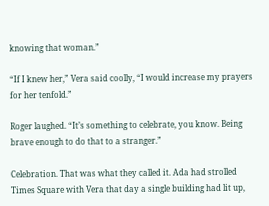knowing that woman.”

“If I knew her,” Vera said coolly, “I would increase my prayers for her tenfold.”

Roger laughed. “It’s something to celebrate, you know. Being brave enough to do that to a stranger.”

Celebration. That was what they called it. Ada had strolled Times Square with Vera that day a single building had lit up,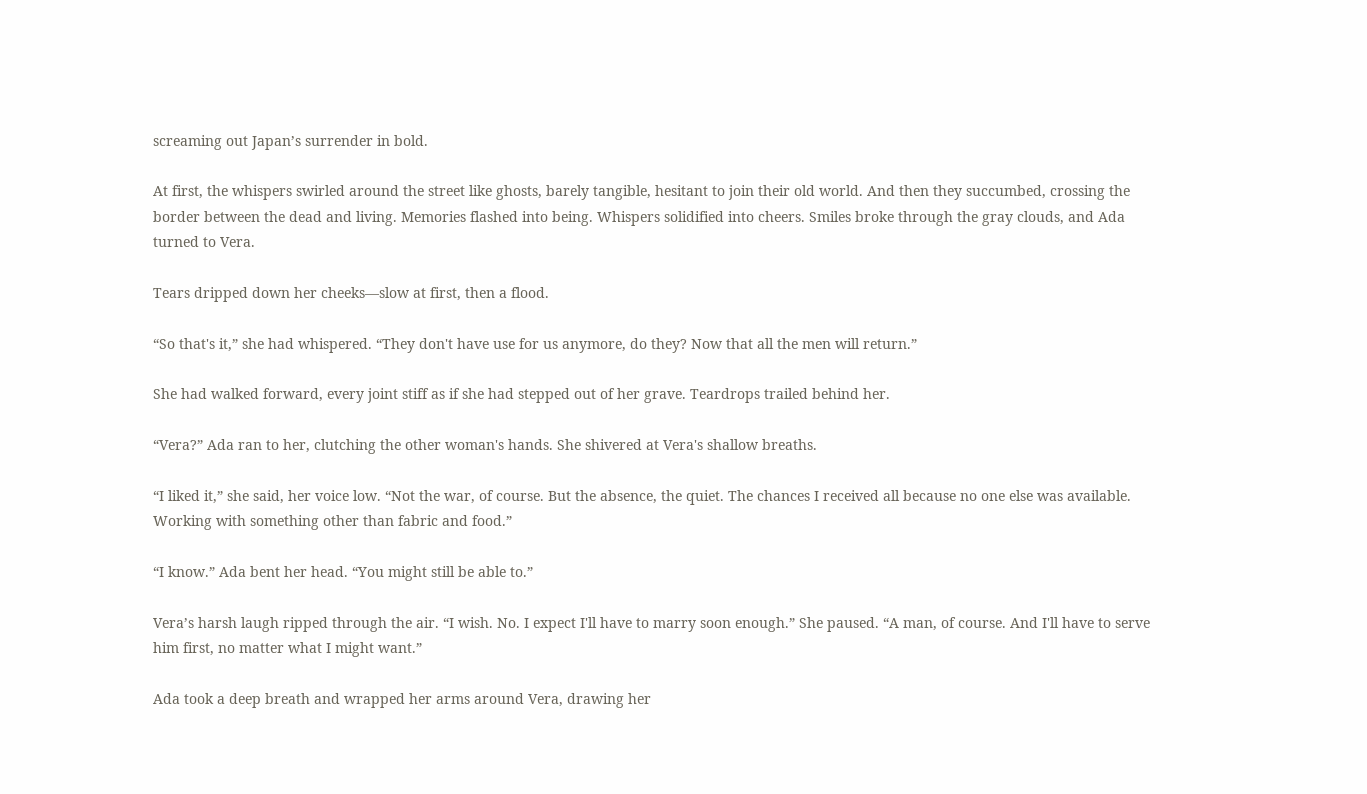screaming out Japan’s surrender in bold.

At first, the whispers swirled around the street like ghosts, barely tangible, hesitant to join their old world. And then they succumbed, crossing the border between the dead and living. Memories flashed into being. Whispers solidified into cheers. Smiles broke through the gray clouds, and Ada turned to Vera.

Tears dripped down her cheeks—slow at first, then a flood.

“So that's it,” she had whispered. “They don't have use for us anymore, do they? Now that all the men will return.”

She had walked forward, every joint stiff as if she had stepped out of her grave. Teardrops trailed behind her.

“Vera?” Ada ran to her, clutching the other woman's hands. She shivered at Vera's shallow breaths.

“I liked it,” she said, her voice low. “Not the war, of course. But the absence, the quiet. The chances I received all because no one else was available. Working with something other than fabric and food.”

“I know.” Ada bent her head. “You might still be able to.”

Vera’s harsh laugh ripped through the air. “I wish. No. I expect I'll have to marry soon enough.” She paused. “A man, of course. And I'll have to serve him first, no matter what I might want.”

Ada took a deep breath and wrapped her arms around Vera, drawing her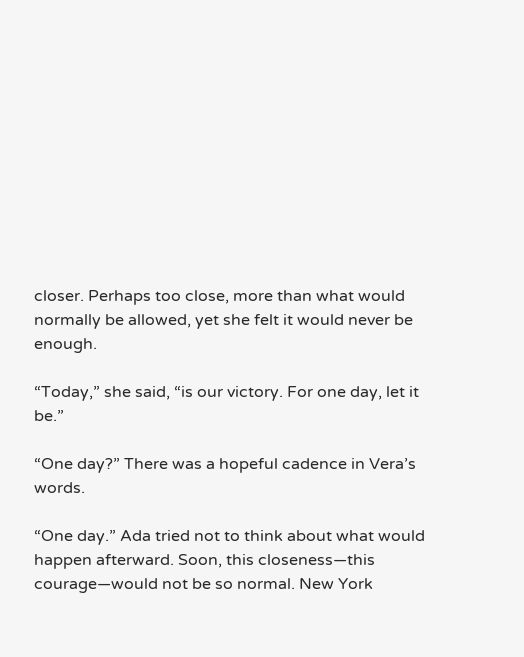closer. Perhaps too close, more than what would normally be allowed, yet she felt it would never be enough.

“Today,” she said, “is our victory. For one day, let it be.”

“One day?” There was a hopeful cadence in Vera’s words.

“One day.” Ada tried not to think about what would happen afterward. Soon, this closeness—this courage—would not be so normal. New York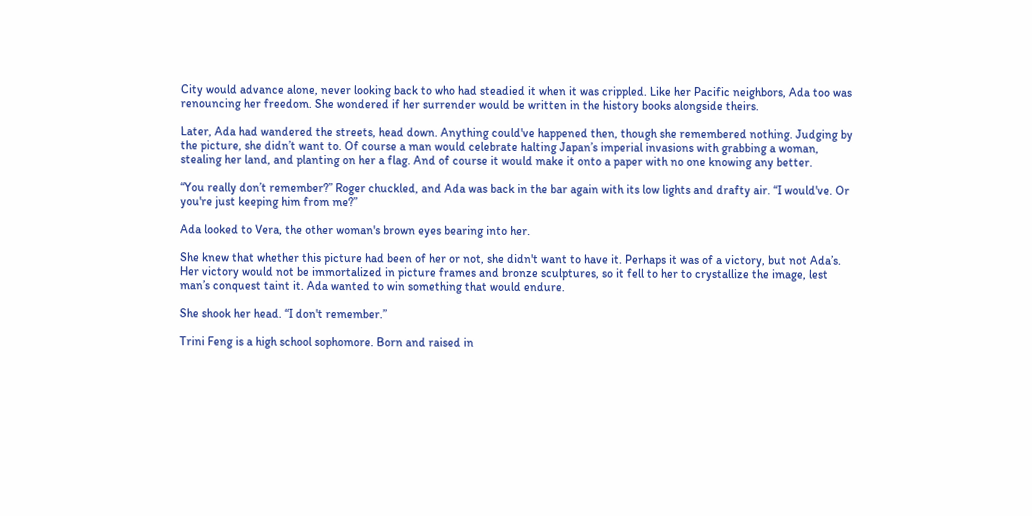City would advance alone, never looking back to who had steadied it when it was crippled. Like her Pacific neighbors, Ada too was renouncing her freedom. She wondered if her surrender would be written in the history books alongside theirs.

Later, Ada had wandered the streets, head down. Anything could've happened then, though she remembered nothing. Judging by the picture, she didn’t want to. Of course a man would celebrate halting Japan’s imperial invasions with grabbing a woman, stealing her land, and planting on her a flag. And of course it would make it onto a paper with no one knowing any better.

“You really don’t remember?” Roger chuckled, and Ada was back in the bar again with its low lights and drafty air. “I would've. Or you're just keeping him from me?”

Ada looked to Vera, the other woman's brown eyes bearing into her.

She knew that whether this picture had been of her or not, she didn't want to have it. Perhaps it was of a victory, but not Ada’s. Her victory would not be immortalized in picture frames and bronze sculptures, so it fell to her to crystallize the image, lest man’s conquest taint it. Ada wanted to win something that would endure.

She shook her head. “I don't remember.”

Trini Feng is a high school sophomore. Born and raised in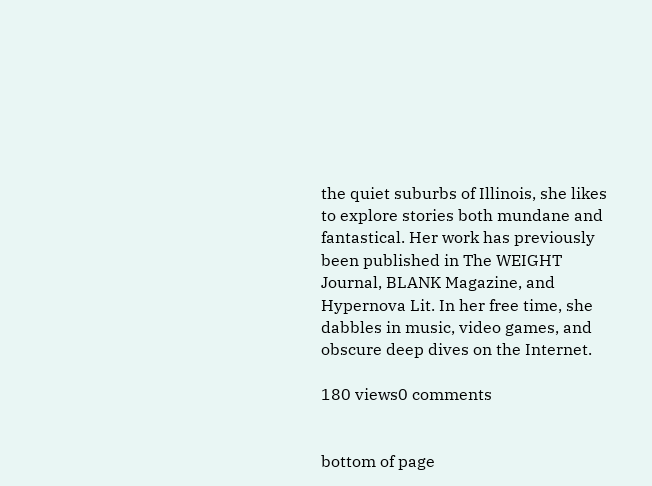the quiet suburbs of Illinois, she likes to explore stories both mundane and fantastical. Her work has previously been published in The WEIGHT Journal, BLANK Magazine, and Hypernova Lit. In her free time, she dabbles in music, video games, and obscure deep dives on the Internet.

180 views0 comments


bottom of page